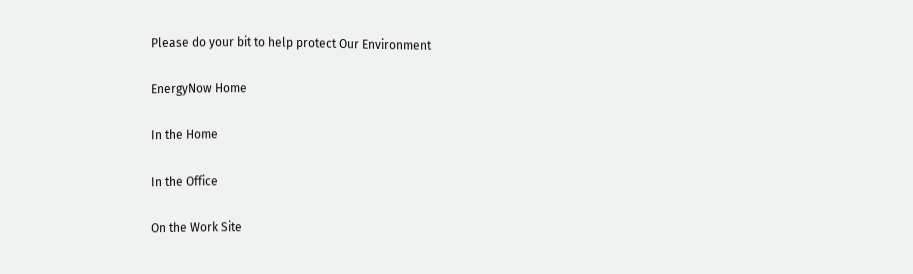Please do your bit to help protect Our Environment

EnergyNow Home

In the Home

In the Office

On the Work Site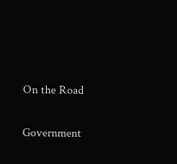On the Road

Government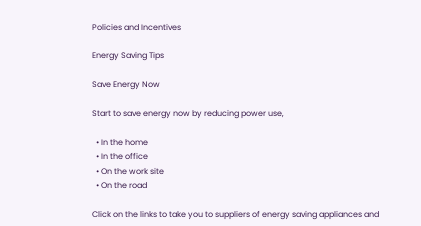Policies and Incentives

Energy Saving Tips

Save Energy Now

Start to save energy now by reducing power use,

  • In the home
  • In the office
  • On the work site
  • On the road

Click on the links to take you to suppliers of energy saving appliances and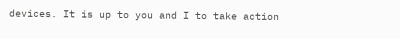devices. It is up to you and I to take action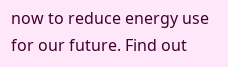now to reduce energy use for our future. Find out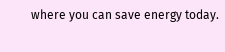where you can save energy today.